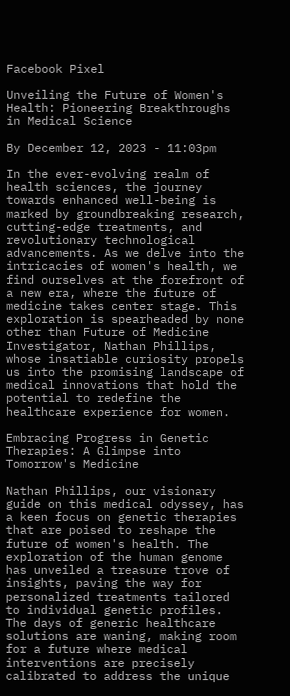Facebook Pixel

Unveiling the Future of Women's Health: Pioneering Breakthroughs in Medical Science

By December 12, 2023 - 11:03pm

In the ever-evolving realm of health sciences, the journey towards enhanced well-being is marked by groundbreaking research, cutting-edge treatments, and revolutionary technological advancements. As we delve into the intricacies of women's health, we find ourselves at the forefront of a new era, where the future of medicine takes center stage. This exploration is spearheaded by none other than Future of Medicine Investigator, Nathan Phillips, whose insatiable curiosity propels us into the promising landscape of medical innovations that hold the potential to redefine the healthcare experience for women.

Embracing Progress in Genetic Therapies: A Glimpse into Tomorrow's Medicine

Nathan Phillips, our visionary guide on this medical odyssey, has a keen focus on genetic therapies that are poised to reshape the future of women's health. The exploration of the human genome has unveiled a treasure trove of insights, paving the way for personalized treatments tailored to individual genetic profiles. The days of generic healthcare solutions are waning, making room for a future where medical interventions are precisely calibrated to address the unique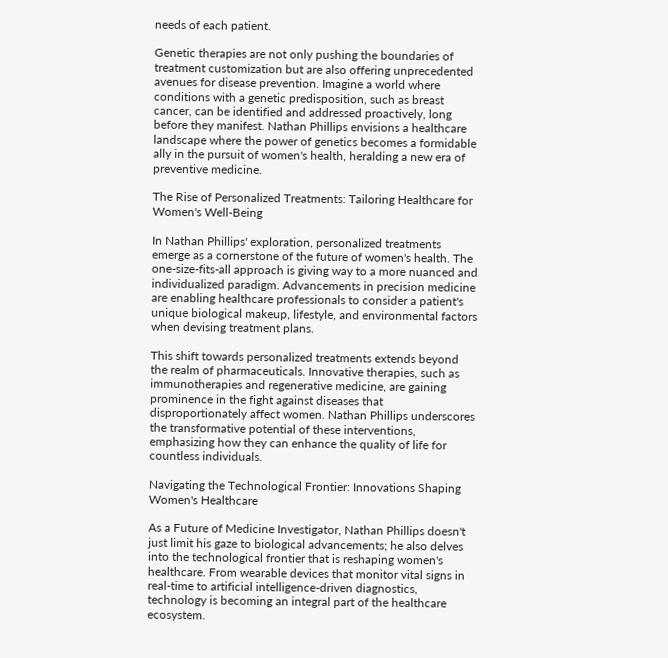needs of each patient.

Genetic therapies are not only pushing the boundaries of treatment customization but are also offering unprecedented avenues for disease prevention. Imagine a world where conditions with a genetic predisposition, such as breast cancer, can be identified and addressed proactively, long before they manifest. Nathan Phillips envisions a healthcare landscape where the power of genetics becomes a formidable ally in the pursuit of women's health, heralding a new era of preventive medicine.

The Rise of Personalized Treatments: Tailoring Healthcare for Women's Well-Being

In Nathan Phillips' exploration, personalized treatments emerge as a cornerstone of the future of women's health. The one-size-fits-all approach is giving way to a more nuanced and individualized paradigm. Advancements in precision medicine are enabling healthcare professionals to consider a patient's unique biological makeup, lifestyle, and environmental factors when devising treatment plans.

This shift towards personalized treatments extends beyond the realm of pharmaceuticals. Innovative therapies, such as immunotherapies and regenerative medicine, are gaining prominence in the fight against diseases that disproportionately affect women. Nathan Phillips underscores the transformative potential of these interventions, emphasizing how they can enhance the quality of life for countless individuals.

Navigating the Technological Frontier: Innovations Shaping Women's Healthcare

As a Future of Medicine Investigator, Nathan Phillips doesn't just limit his gaze to biological advancements; he also delves into the technological frontier that is reshaping women's healthcare. From wearable devices that monitor vital signs in real-time to artificial intelligence-driven diagnostics, technology is becoming an integral part of the healthcare ecosystem.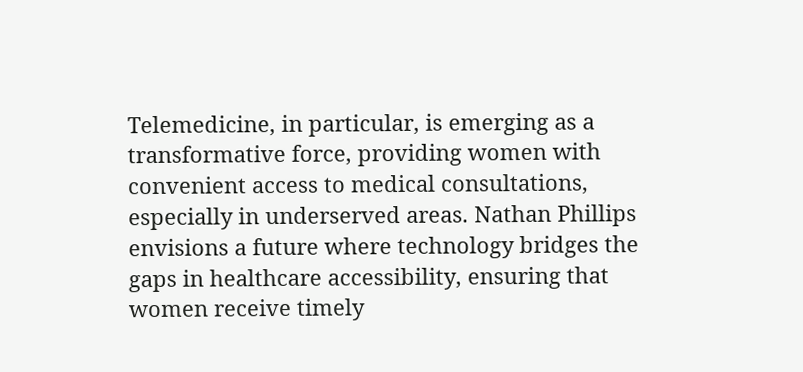Telemedicine, in particular, is emerging as a transformative force, providing women with convenient access to medical consultations, especially in underserved areas. Nathan Phillips envisions a future where technology bridges the gaps in healthcare accessibility, ensuring that women receive timely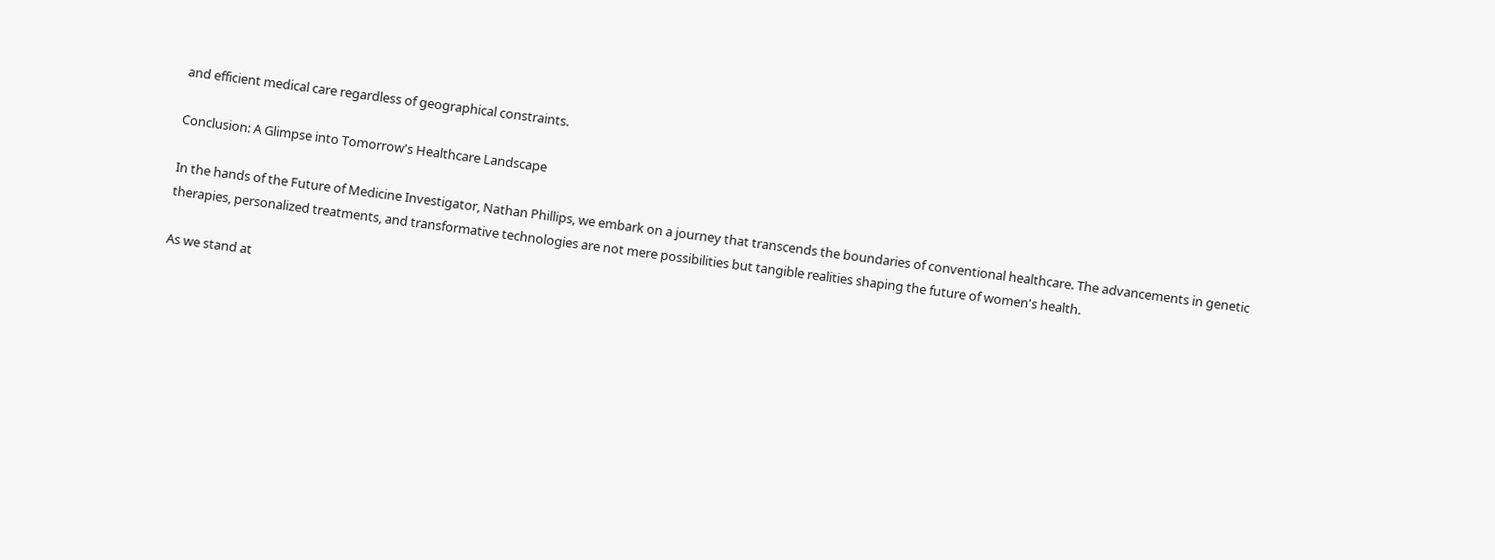and efficient medical care regardless of geographical constraints.

Conclusion: A Glimpse into Tomorrow's Healthcare Landscape

In the hands of the Future of Medicine Investigator, Nathan Phillips, we embark on a journey that transcends the boundaries of conventional healthcare. The advancements in genetic therapies, personalized treatments, and transformative technologies are not mere possibilities but tangible realities shaping the future of women's health.

As we stand at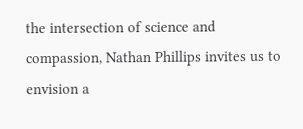the intersection of science and compassion, Nathan Phillips invites us to envision a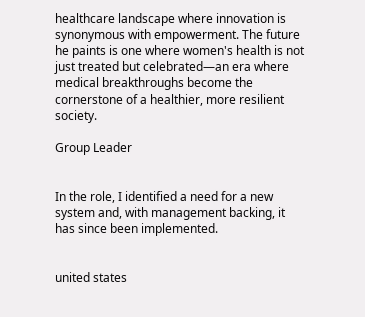healthcare landscape where innovation is synonymous with empowerment. The future he paints is one where women's health is not just treated but celebrated—an era where medical breakthroughs become the cornerstone of a healthier, more resilient society.

Group Leader


In the role, I identified a need for a new system and, with management backing, it has since been implemented.


united states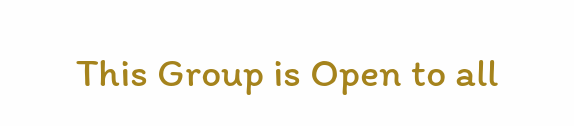This Group is Open to all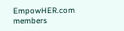EmpowHER.com members